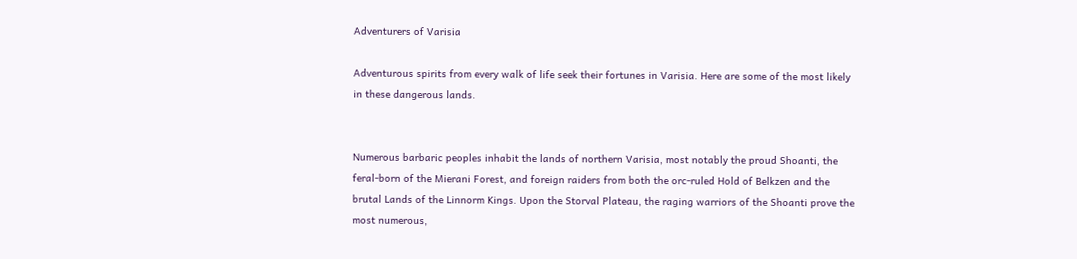Adventurers of Varisia

Adventurous spirits from every walk of life seek their fortunes in Varisia. Here are some of the most likely in these dangerous lands.


Numerous barbaric peoples inhabit the lands of northern Varisia, most notably the proud Shoanti, the feral-born of the Mierani Forest, and foreign raiders from both the orc-ruled Hold of Belkzen and the brutal Lands of the Linnorm Kings. Upon the Storval Plateau, the raging warriors of the Shoanti prove the most numerous,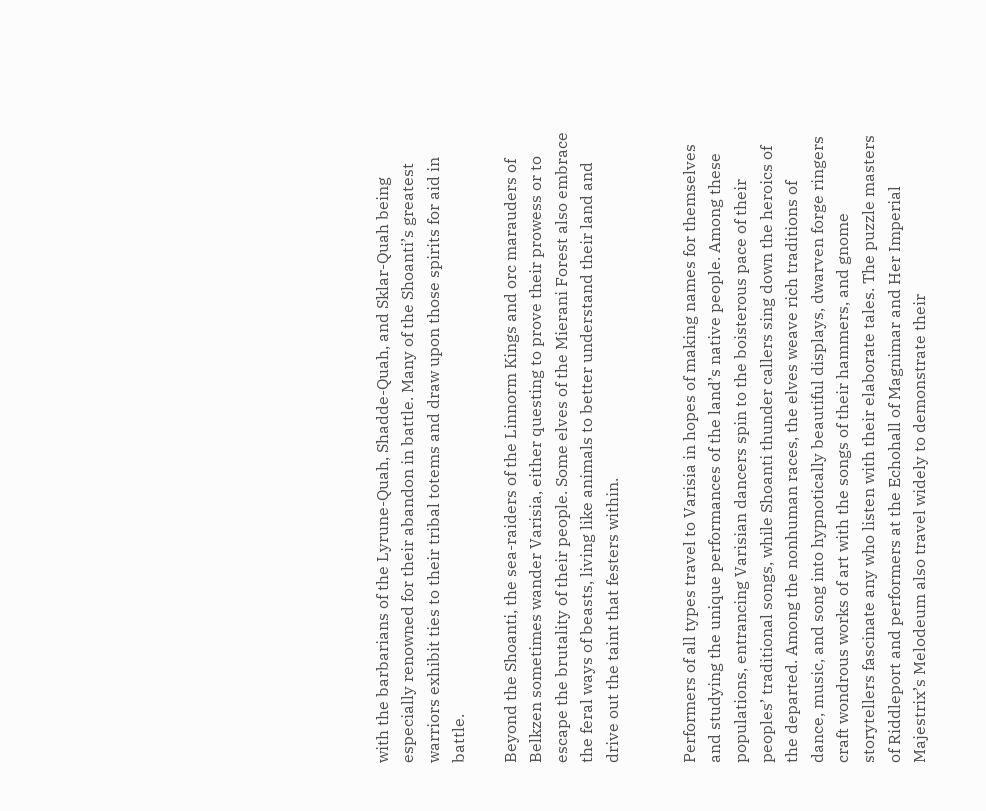with the barbarians of the Lyrune-Quah, Shadde-Quah, and Sklar-Quah being especially renowned for their abandon in battle. Many of the Shoanti’s greatest warriors exhibit ties to their tribal totems and draw upon those spirits for aid in battle.

Beyond the Shoanti, the sea-raiders of the Linnorm Kings and orc marauders of Belkzen sometimes wander Varisia, either questing to prove their prowess or to escape the brutality of their people. Some elves of the Mierani Forest also embrace the feral ways of beasts, living like animals to better understand their land and drive out the taint that festers within.


Performers of all types travel to Varisia in hopes of making names for themselves and studying the unique performances of the land’s native people. Among these populations, entrancing Varisian dancers spin to the boisterous pace of their peoples’ traditional songs, while Shoanti thunder callers sing down the heroics of the departed. Among the nonhuman races, the elves weave rich traditions of dance, music, and song into hypnotically beautiful displays, dwarven forge ringers craft wondrous works of art with the songs of their hammers, and gnome storytellers fascinate any who listen with their elaborate tales. The puzzle masters of Riddleport and performers at the Echohall of Magnimar and Her Imperial Majestrix’s Melodeum also travel widely to demonstrate their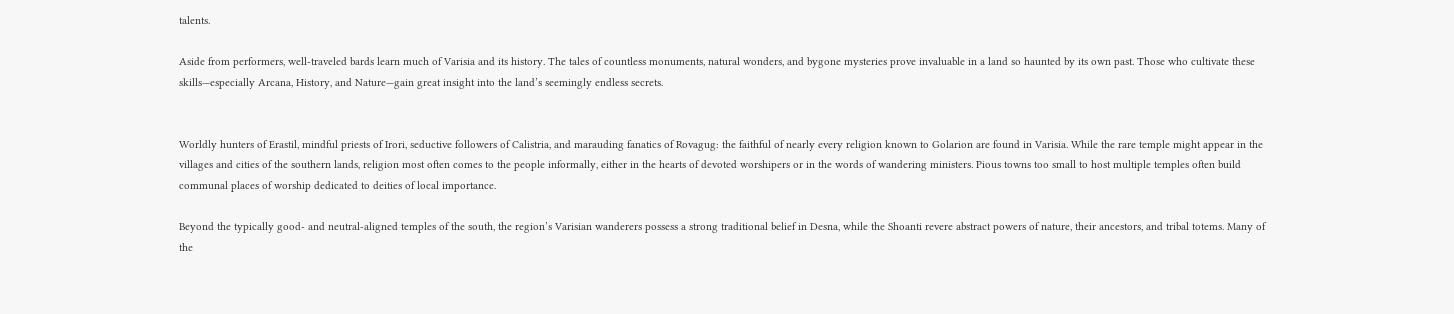talents.

Aside from performers, well-traveled bards learn much of Varisia and its history. The tales of countless monuments, natural wonders, and bygone mysteries prove invaluable in a land so haunted by its own past. Those who cultivate these skills—especially Arcana, History, and Nature—gain great insight into the land’s seemingly endless secrets.


Worldly hunters of Erastil, mindful priests of Irori, seductive followers of Calistria, and marauding fanatics of Rovagug: the faithful of nearly every religion known to Golarion are found in Varisia. While the rare temple might appear in the villages and cities of the southern lands, religion most often comes to the people informally, either in the hearts of devoted worshipers or in the words of wandering ministers. Pious towns too small to host multiple temples often build communal places of worship dedicated to deities of local importance.

Beyond the typically good- and neutral-aligned temples of the south, the region’s Varisian wanderers possess a strong traditional belief in Desna, while the Shoanti revere abstract powers of nature, their ancestors, and tribal totems. Many of the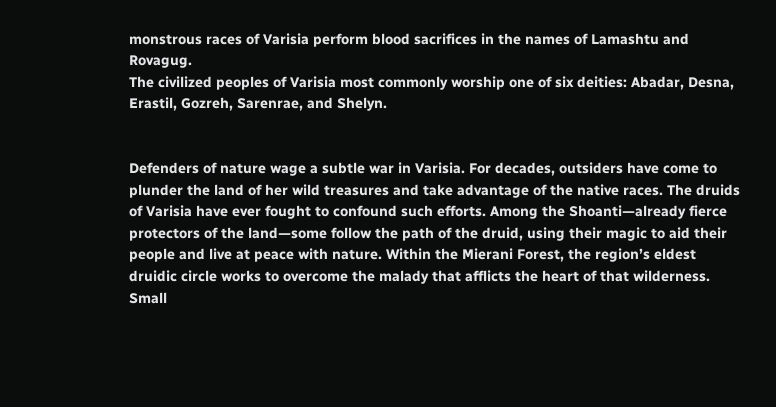monstrous races of Varisia perform blood sacrifices in the names of Lamashtu and Rovagug.
The civilized peoples of Varisia most commonly worship one of six deities: Abadar, Desna, Erastil, Gozreh, Sarenrae, and Shelyn.


Defenders of nature wage a subtle war in Varisia. For decades, outsiders have come to plunder the land of her wild treasures and take advantage of the native races. The druids of Varisia have ever fought to confound such efforts. Among the Shoanti—already fierce protectors of the land—some follow the path of the druid, using their magic to aid their people and live at peace with nature. Within the Mierani Forest, the region’s eldest druidic circle works to overcome the malady that afflicts the heart of that wilderness. Small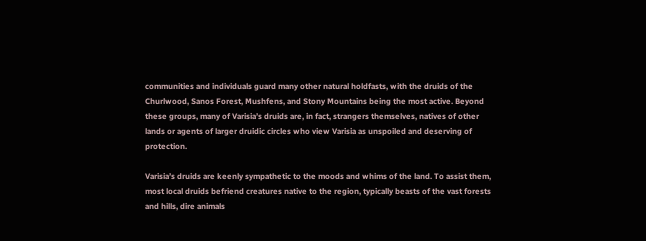communities and individuals guard many other natural holdfasts, with the druids of the Churlwood, Sanos Forest, Mushfens, and Stony Mountains being the most active. Beyond these groups, many of Varisia’s druids are, in fact, strangers themselves, natives of other lands or agents of larger druidic circles who view Varisia as unspoiled and deserving of protection.

Varisia’s druids are keenly sympathetic to the moods and whims of the land. To assist them, most local druids befriend creatures native to the region, typically beasts of the vast forests and hills, dire animals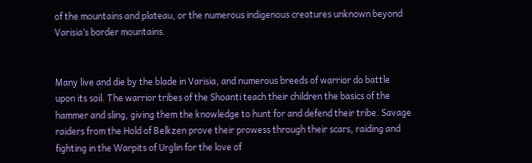of the mountains and plateau, or the numerous indigenous creatures unknown beyond Varisia’s border mountains.


Many live and die by the blade in Varisia, and numerous breeds of warrior do battle upon its soil. The warrior tribes of the Shoanti teach their children the basics of the hammer and sling, giving them the knowledge to hunt for and defend their tribe. Savage raiders from the Hold of Belkzen prove their prowess through their scars, raiding and fighting in the Warpits of Urglin for the love of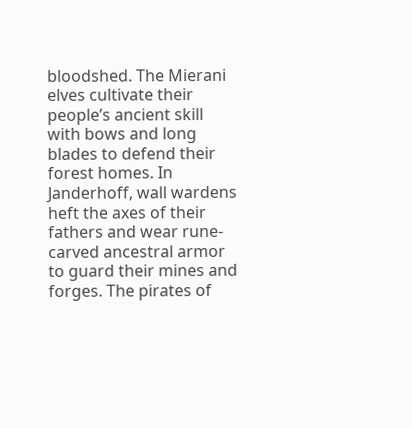bloodshed. The Mierani elves cultivate their people’s ancient skill with bows and long blades to defend their forest homes. In Janderhoff, wall wardens heft the axes of their fathers and wear rune-carved ancestral armor to guard their mines and forges. The pirates of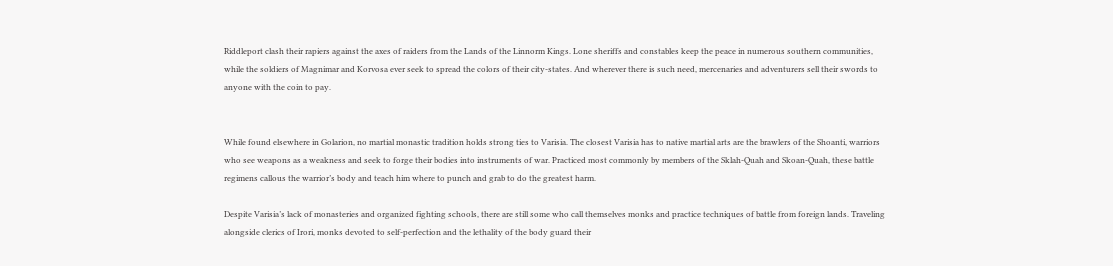Riddleport clash their rapiers against the axes of raiders from the Lands of the Linnorm Kings. Lone sheriffs and constables keep the peace in numerous southern communities, while the soldiers of Magnimar and Korvosa ever seek to spread the colors of their city-states. And wherever there is such need, mercenaries and adventurers sell their swords to anyone with the coin to pay.


While found elsewhere in Golarion, no martial monastic tradition holds strong ties to Varisia. The closest Varisia has to native martial arts are the brawlers of the Shoanti, warriors who see weapons as a weakness and seek to forge their bodies into instruments of war. Practiced most commonly by members of the Sklah-Quah and Skoan-Quah, these battle regimens callous the warrior’s body and teach him where to punch and grab to do the greatest harm.

Despite Varisia’s lack of monasteries and organized fighting schools, there are still some who call themselves monks and practice techniques of battle from foreign lands. Traveling alongside clerics of Irori, monks devoted to self-perfection and the lethality of the body guard their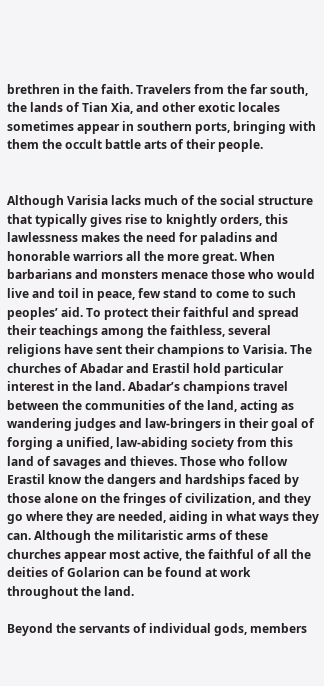brethren in the faith. Travelers from the far south, the lands of Tian Xia, and other exotic locales sometimes appear in southern ports, bringing with them the occult battle arts of their people.


Although Varisia lacks much of the social structure that typically gives rise to knightly orders, this lawlessness makes the need for paladins and honorable warriors all the more great. When barbarians and monsters menace those who would live and toil in peace, few stand to come to such peoples’ aid. To protect their faithful and spread their teachings among the faithless, several religions have sent their champions to Varisia. The churches of Abadar and Erastil hold particular interest in the land. Abadar’s champions travel between the communities of the land, acting as wandering judges and law-bringers in their goal of forging a unified, law-abiding society from this land of savages and thieves. Those who follow Erastil know the dangers and hardships faced by those alone on the fringes of civilization, and they go where they are needed, aiding in what ways they can. Although the militaristic arms of these churches appear most active, the faithful of all the deities of Golarion can be found at work throughout the land.

Beyond the servants of individual gods, members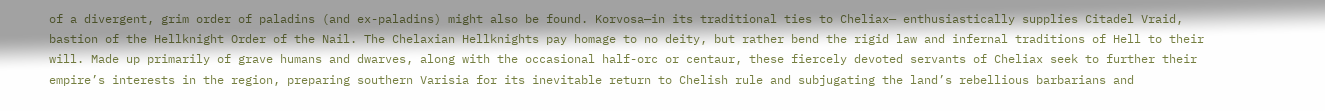of a divergent, grim order of paladins (and ex-paladins) might also be found. Korvosa—in its traditional ties to Cheliax— enthusiastically supplies Citadel Vraid, bastion of the Hellknight Order of the Nail. The Chelaxian Hellknights pay homage to no deity, but rather bend the rigid law and infernal traditions of Hell to their will. Made up primarily of grave humans and dwarves, along with the occasional half-orc or centaur, these fiercely devoted servants of Cheliax seek to further their empire’s interests in the region, preparing southern Varisia for its inevitable return to Chelish rule and subjugating the land’s rebellious barbarians and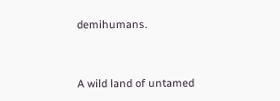demihumans.


A wild land of untamed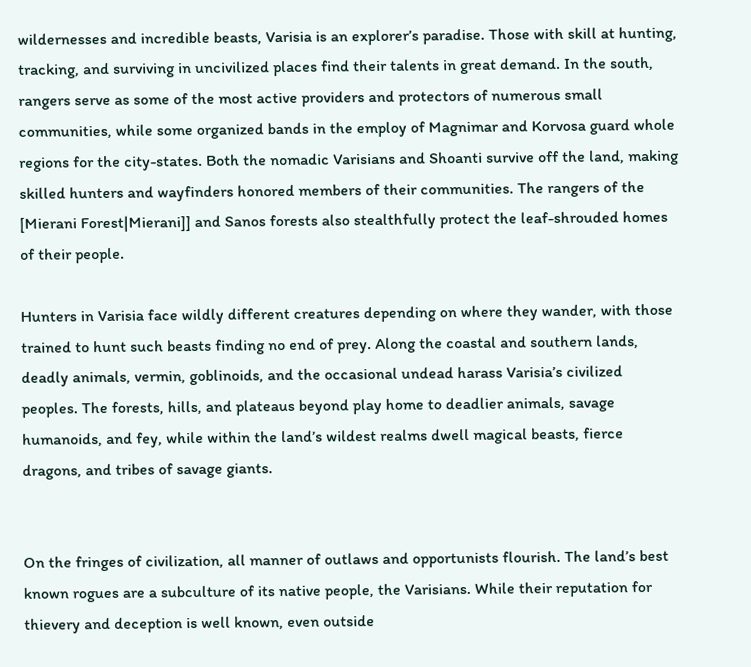wildernesses and incredible beasts, Varisia is an explorer’s paradise. Those with skill at hunting, tracking, and surviving in uncivilized places find their talents in great demand. In the south, rangers serve as some of the most active providers and protectors of numerous small communities, while some organized bands in the employ of Magnimar and Korvosa guard whole regions for the city-states. Both the nomadic Varisians and Shoanti survive off the land, making skilled hunters and wayfinders honored members of their communities. The rangers of the [Mierani Forest|Mierani]] and Sanos forests also stealthfully protect the leaf-shrouded homes of their people.

Hunters in Varisia face wildly different creatures depending on where they wander, with those trained to hunt such beasts finding no end of prey. Along the coastal and southern lands, deadly animals, vermin, goblinoids, and the occasional undead harass Varisia’s civilized peoples. The forests, hills, and plateaus beyond play home to deadlier animals, savage humanoids, and fey, while within the land’s wildest realms dwell magical beasts, fierce dragons, and tribes of savage giants.


On the fringes of civilization, all manner of outlaws and opportunists flourish. The land’s best known rogues are a subculture of its native people, the Varisians. While their reputation for thievery and deception is well known, even outside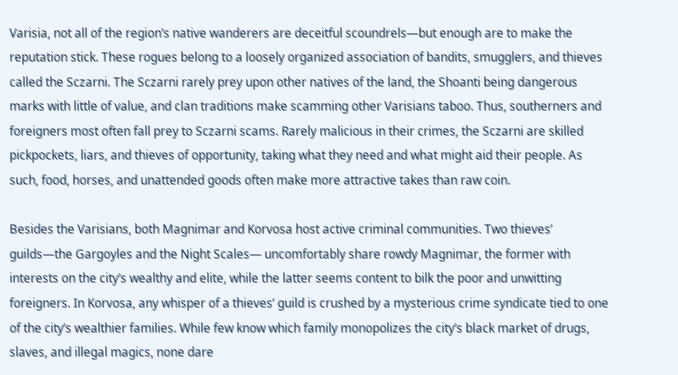Varisia, not all of the region’s native wanderers are deceitful scoundrels—but enough are to make the reputation stick. These rogues belong to a loosely organized association of bandits, smugglers, and thieves called the Sczarni. The Sczarni rarely prey upon other natives of the land, the Shoanti being dangerous marks with little of value, and clan traditions make scamming other Varisians taboo. Thus, southerners and foreigners most often fall prey to Sczarni scams. Rarely malicious in their crimes, the Sczarni are skilled pickpockets, liars, and thieves of opportunity, taking what they need and what might aid their people. As such, food, horses, and unattended goods often make more attractive takes than raw coin.

Besides the Varisians, both Magnimar and Korvosa host active criminal communities. Two thieves’ guilds—the Gargoyles and the Night Scales— uncomfortably share rowdy Magnimar, the former with interests on the city’s wealthy and elite, while the latter seems content to bilk the poor and unwitting foreigners. In Korvosa, any whisper of a thieves’ guild is crushed by a mysterious crime syndicate tied to one of the city’s wealthier families. While few know which family monopolizes the city’s black market of drugs, slaves, and illegal magics, none dare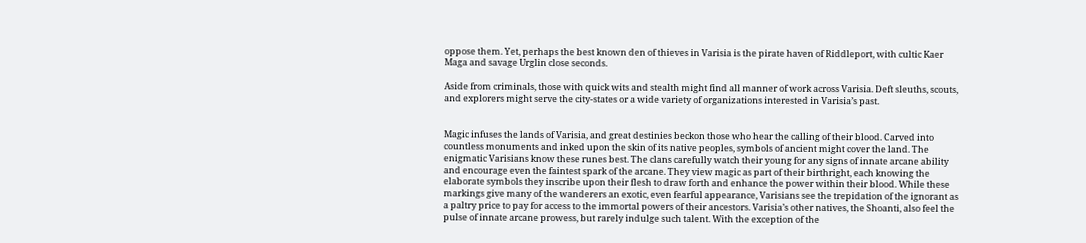oppose them. Yet, perhaps the best known den of thieves in Varisia is the pirate haven of Riddleport, with cultic Kaer Maga and savage Urglin close seconds.

Aside from criminals, those with quick wits and stealth might find all manner of work across Varisia. Deft sleuths, scouts, and explorers might serve the city-states or a wide variety of organizations interested in Varisia’s past.


Magic infuses the lands of Varisia, and great destinies beckon those who hear the calling of their blood. Carved into countless monuments and inked upon the skin of its native peoples, symbols of ancient might cover the land. The enigmatic Varisians know these runes best. The clans carefully watch their young for any signs of innate arcane ability and encourage even the faintest spark of the arcane. They view magic as part of their birthright, each knowing the elaborate symbols they inscribe upon their flesh to draw forth and enhance the power within their blood. While these markings give many of the wanderers an exotic, even fearful appearance, Varisians see the trepidation of the ignorant as a paltry price to pay for access to the immortal powers of their ancestors. Varisia’s other natives, the Shoanti, also feel the pulse of innate arcane prowess, but rarely indulge such talent. With the exception of the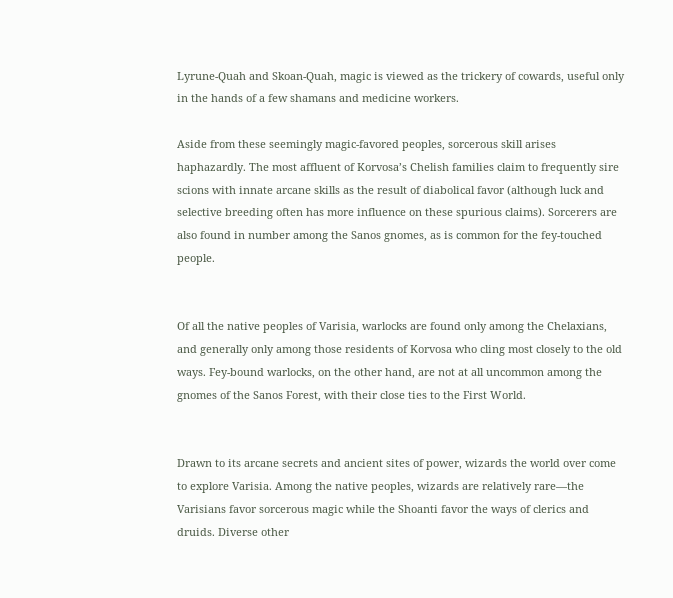Lyrune-Quah and Skoan-Quah, magic is viewed as the trickery of cowards, useful only in the hands of a few shamans and medicine workers.

Aside from these seemingly magic-favored peoples, sorcerous skill arises haphazardly. The most affluent of Korvosa’s Chelish families claim to frequently sire scions with innate arcane skills as the result of diabolical favor (although luck and selective breeding often has more influence on these spurious claims). Sorcerers are also found in number among the Sanos gnomes, as is common for the fey-touched people.


Of all the native peoples of Varisia, warlocks are found only among the Chelaxians, and generally only among those residents of Korvosa who cling most closely to the old ways. Fey-bound warlocks, on the other hand, are not at all uncommon among the gnomes of the Sanos Forest, with their close ties to the First World.


Drawn to its arcane secrets and ancient sites of power, wizards the world over come to explore Varisia. Among the native peoples, wizards are relatively rare—the Varisians favor sorcerous magic while the Shoanti favor the ways of clerics and druids. Diverse other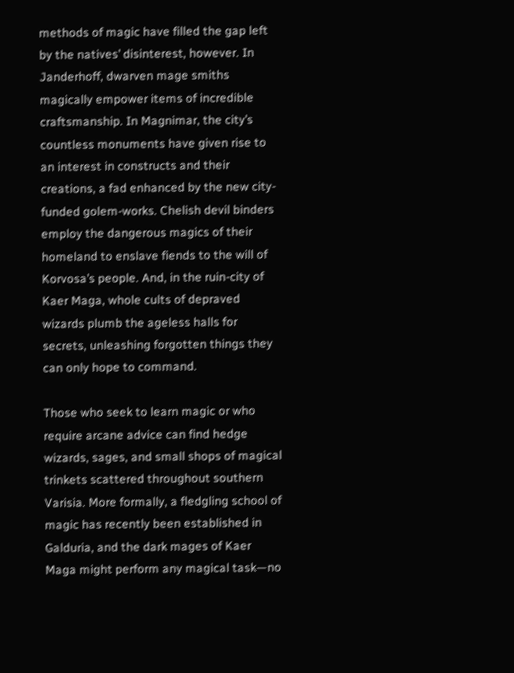methods of magic have filled the gap left by the natives’ disinterest, however. In Janderhoff, dwarven mage smiths magically empower items of incredible craftsmanship. In Magnimar, the city’s countless monuments have given rise to an interest in constructs and their creations, a fad enhanced by the new city-funded golem-works. Chelish devil binders employ the dangerous magics of their homeland to enslave fiends to the will of Korvosa’s people. And, in the ruin-city of Kaer Maga, whole cults of depraved wizards plumb the ageless halls for secrets, unleashing forgotten things they can only hope to command.

Those who seek to learn magic or who require arcane advice can find hedge wizards, sages, and small shops of magical trinkets scattered throughout southern Varisia. More formally, a fledgling school of magic has recently been established in Galduria, and the dark mages of Kaer Maga might perform any magical task—no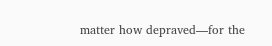matter how depraved—for the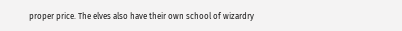proper price. The elves also have their own school of wizardry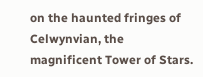on the haunted fringes of Celwynvian, the magnificent Tower of Stars.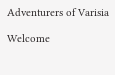Adventurers of Varisia

Welcome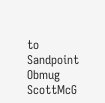to Sandpoint Obmug ScottMcG